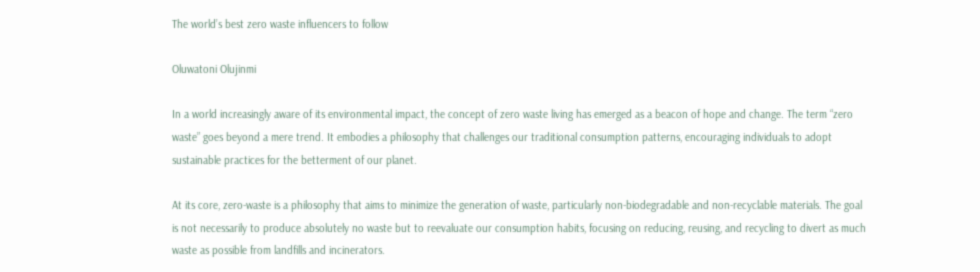The world’s best zero waste influencers to follow

Oluwatoni Olujinmi

In a world increasingly aware of its environmental impact, the concept of zero waste living has emerged as a beacon of hope and change. The term “zero waste” goes beyond a mere trend. It embodies a philosophy that challenges our traditional consumption patterns, encouraging individuals to adopt sustainable practices for the betterment of our planet.

At its core, zero-waste is a philosophy that aims to minimize the generation of waste, particularly non-biodegradable and non-recyclable materials. The goal is not necessarily to produce absolutely no waste but to reevaluate our consumption habits, focusing on reducing, reusing, and recycling to divert as much waste as possible from landfills and incinerators.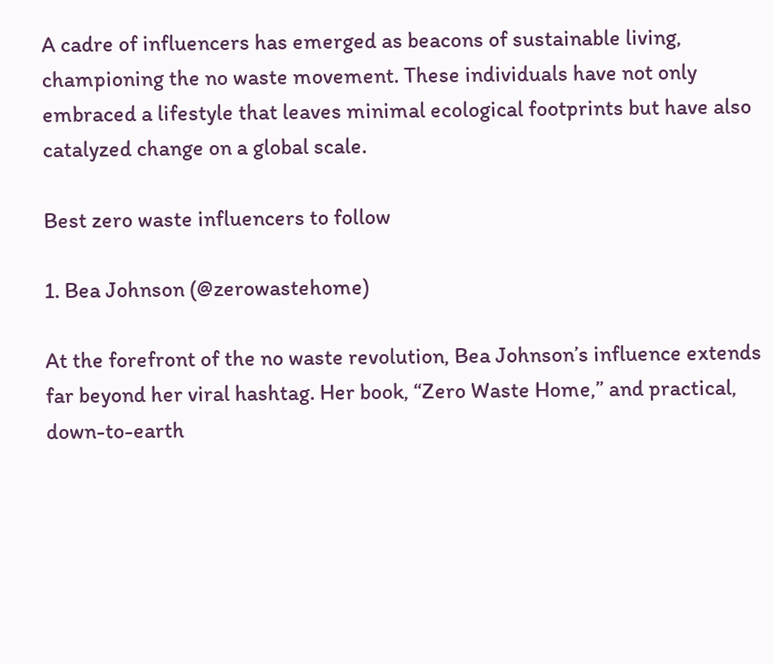A cadre of influencers has emerged as beacons of sustainable living, championing the no waste movement. These individuals have not only embraced a lifestyle that leaves minimal ecological footprints but have also catalyzed change on a global scale.

Best zero waste influencers to follow

1. Bea Johnson (@zerowastehome)

At the forefront of the no waste revolution, Bea Johnson’s influence extends far beyond her viral hashtag. Her book, “Zero Waste Home,” and practical, down-to-earth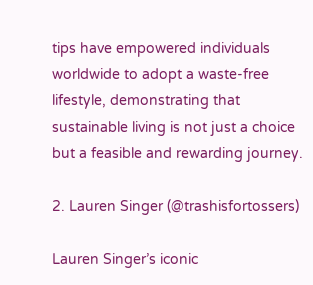tips have empowered individuals worldwide to adopt a waste-free lifestyle, demonstrating that sustainable living is not just a choice but a feasible and rewarding journey.

2. Lauren Singer (@trashisfortossers)

Lauren Singer’s iconic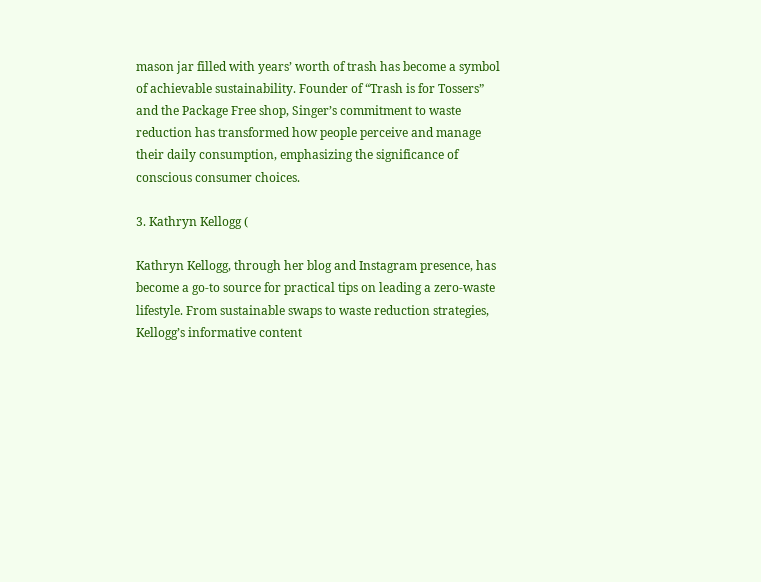mason jar filled with years’ worth of trash has become a symbol of achievable sustainability. Founder of “Trash is for Tossers” and the Package Free shop, Singer’s commitment to waste reduction has transformed how people perceive and manage their daily consumption, emphasizing the significance of conscious consumer choices.

3. Kathryn Kellogg (

Kathryn Kellogg, through her blog and Instagram presence, has become a go-to source for practical tips on leading a zero-waste lifestyle. From sustainable swaps to waste reduction strategies, Kellogg’s informative content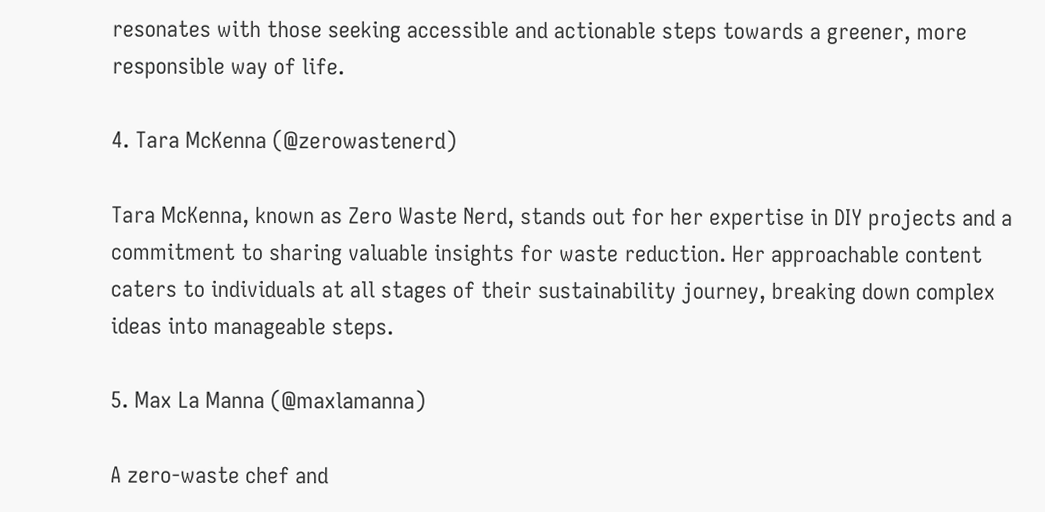resonates with those seeking accessible and actionable steps towards a greener, more responsible way of life.

4. Tara McKenna (@zerowastenerd)

Tara McKenna, known as Zero Waste Nerd, stands out for her expertise in DIY projects and a commitment to sharing valuable insights for waste reduction. Her approachable content caters to individuals at all stages of their sustainability journey, breaking down complex ideas into manageable steps.

5. Max La Manna (@maxlamanna)

A zero-waste chef and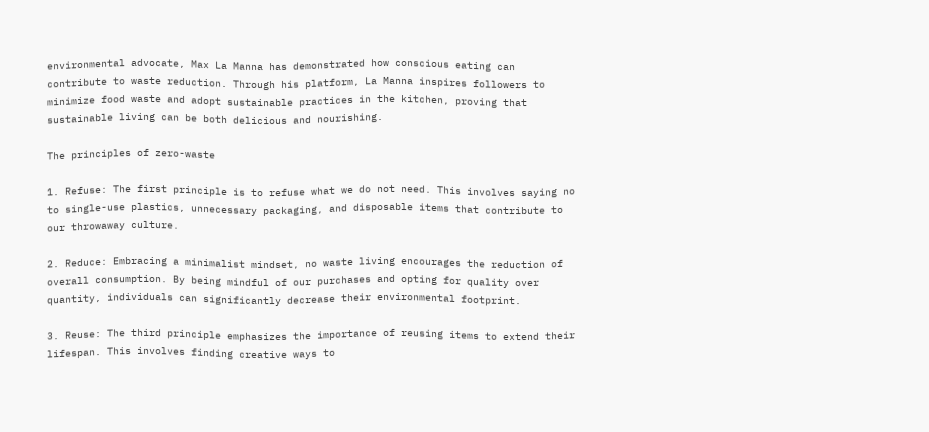environmental advocate, Max La Manna has demonstrated how conscious eating can contribute to waste reduction. Through his platform, La Manna inspires followers to minimize food waste and adopt sustainable practices in the kitchen, proving that sustainable living can be both delicious and nourishing.

The principles of zero-waste

1. Refuse: The first principle is to refuse what we do not need. This involves saying no to single-use plastics, unnecessary packaging, and disposable items that contribute to our throwaway culture.

2. Reduce: Embracing a minimalist mindset, no waste living encourages the reduction of overall consumption. By being mindful of our purchases and opting for quality over quantity, individuals can significantly decrease their environmental footprint.

3. Reuse: The third principle emphasizes the importance of reusing items to extend their lifespan. This involves finding creative ways to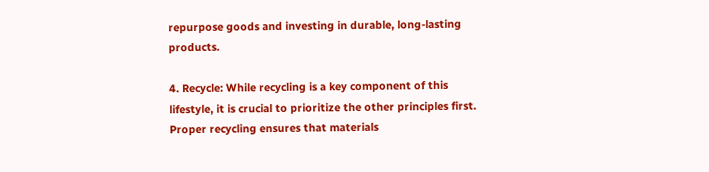repurpose goods and investing in durable, long-lasting products.

4. Recycle: While recycling is a key component of this lifestyle, it is crucial to prioritize the other principles first. Proper recycling ensures that materials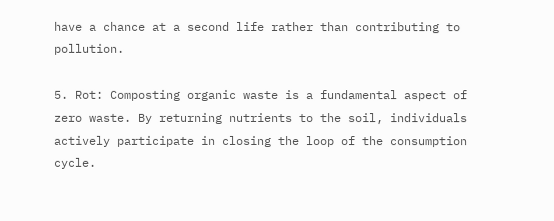have a chance at a second life rather than contributing to pollution.

5. Rot: Composting organic waste is a fundamental aspect of zero waste. By returning nutrients to the soil, individuals actively participate in closing the loop of the consumption cycle.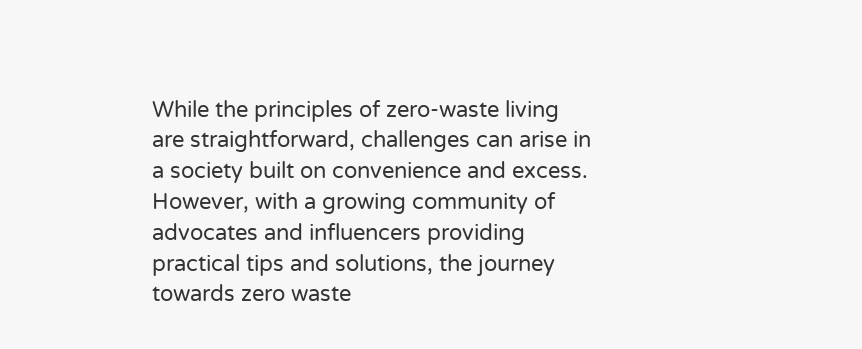While the principles of zero-waste living are straightforward, challenges can arise in a society built on convenience and excess. However, with a growing community of advocates and influencers providing practical tips and solutions, the journey towards zero waste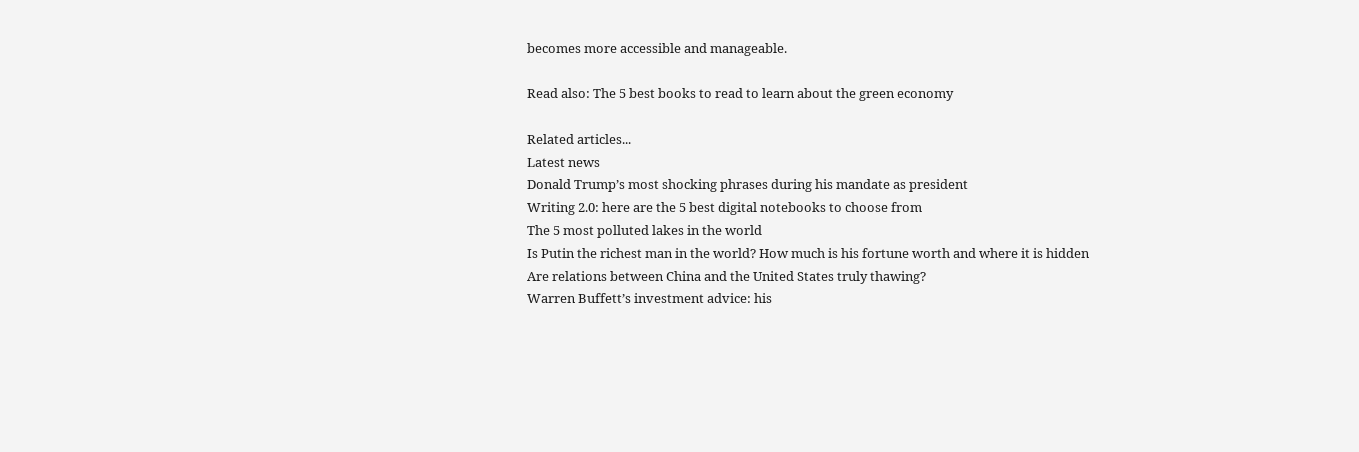becomes more accessible and manageable.

Read also: The 5 best books to read to learn about the green economy

Related articles...
Latest news
Donald Trump’s most shocking phrases during his mandate as president
Writing 2.0: here are the 5 best digital notebooks to choose from
The 5 most polluted lakes in the world
Is Putin the richest man in the world? How much is his fortune worth and where it is hidden
Are relations between China and the United States truly thawing?
Warren Buffett’s investment advice: his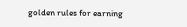golden rules for earning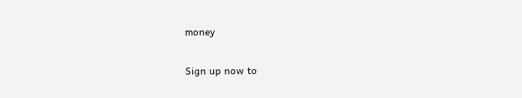money


Sign up now to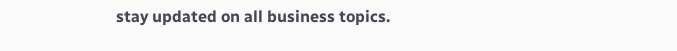stay updated on all business topics.